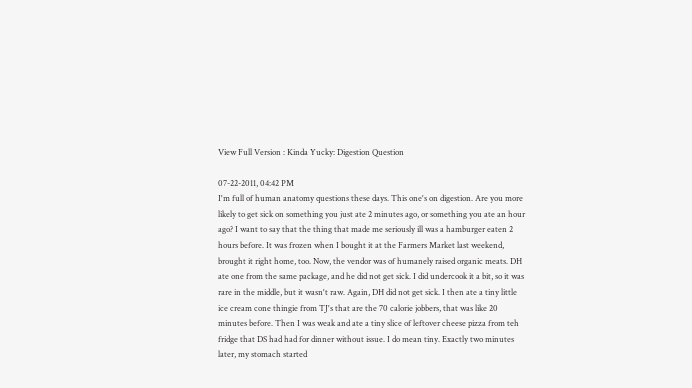View Full Version : Kinda Yucky: Digestion Question

07-22-2011, 04:42 PM
I'm full of human anatomy questions these days. This one's on digestion. Are you more likely to get sick on something you just ate 2 minutes ago, or something you ate an hour ago? I want to say that the thing that made me seriously ill was a hamburger eaten 2 hours before. It was frozen when I bought it at the Farmers Market last weekend, brought it right home, too. Now, the vendor was of humanely raised organic meats. DH ate one from the same package, and he did not get sick. I did undercook it a bit, so it was rare in the middle, but it wasn't raw. Again, DH did not get sick. I then ate a tiny little ice cream cone thingie from TJ's that are the 70 calorie jobbers, that was like 20 minutes before. Then I was weak and ate a tiny slice of leftover cheese pizza from teh fridge that DS had had for dinner without issue. I do mean tiny. Exactly two minutes later, my stomach started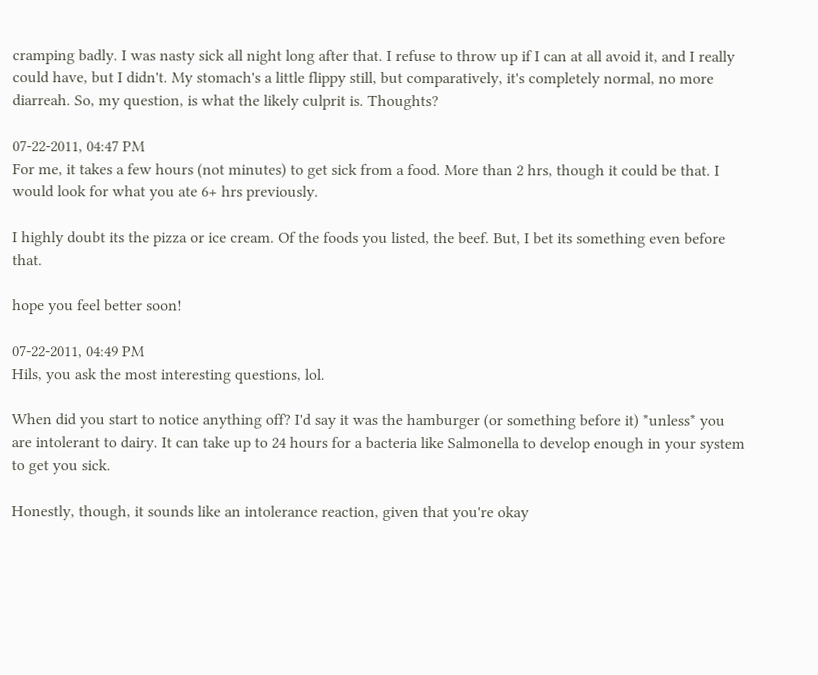cramping badly. I was nasty sick all night long after that. I refuse to throw up if I can at all avoid it, and I really could have, but I didn't. My stomach's a little flippy still, but comparatively, it's completely normal, no more diarreah. So, my question, is what the likely culprit is. Thoughts?

07-22-2011, 04:47 PM
For me, it takes a few hours (not minutes) to get sick from a food. More than 2 hrs, though it could be that. I would look for what you ate 6+ hrs previously.

I highly doubt its the pizza or ice cream. Of the foods you listed, the beef. But, I bet its something even before that.

hope you feel better soon!

07-22-2011, 04:49 PM
Hils, you ask the most interesting questions, lol.

When did you start to notice anything off? I'd say it was the hamburger (or something before it) *unless* you are intolerant to dairy. It can take up to 24 hours for a bacteria like Salmonella to develop enough in your system to get you sick.

Honestly, though, it sounds like an intolerance reaction, given that you're okay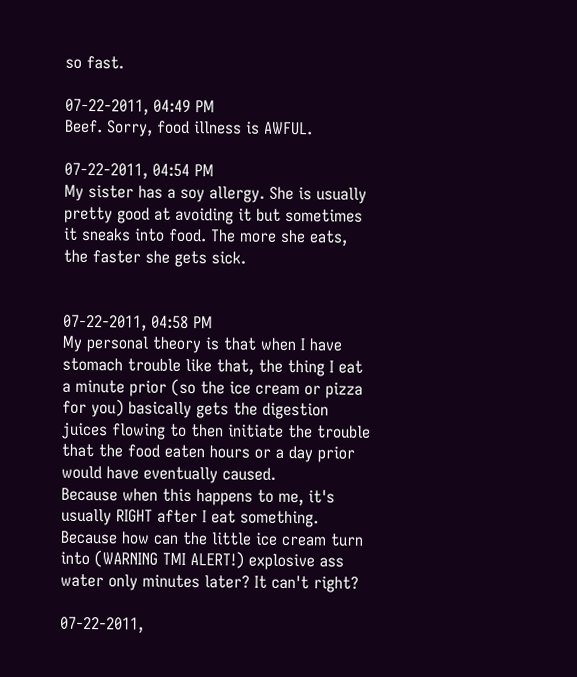so fast.

07-22-2011, 04:49 PM
Beef. Sorry, food illness is AWFUL.

07-22-2011, 04:54 PM
My sister has a soy allergy. She is usually pretty good at avoiding it but sometimes it sneaks into food. The more she eats, the faster she gets sick.


07-22-2011, 04:58 PM
My personal theory is that when I have stomach trouble like that, the thing I eat a minute prior (so the ice cream or pizza for you) basically gets the digestion juices flowing to then initiate the trouble that the food eaten hours or a day prior would have eventually caused.
Because when this happens to me, it's usually RIGHT after I eat something.
Because how can the little ice cream turn into (WARNING TMI ALERT!) explosive ass water only minutes later? It can't right?

07-22-2011,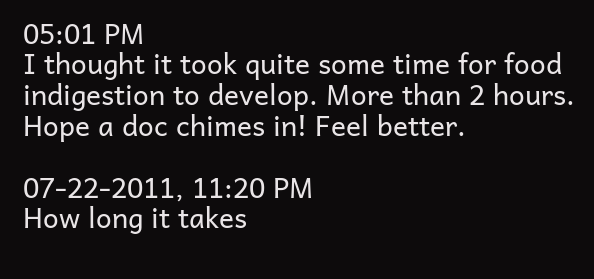05:01 PM
I thought it took quite some time for food indigestion to develop. More than 2 hours. Hope a doc chimes in! Feel better.

07-22-2011, 11:20 PM
How long it takes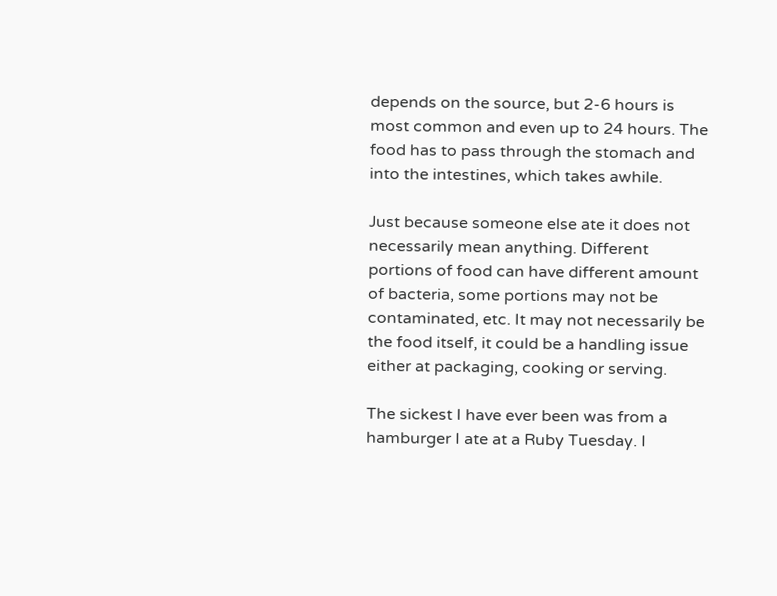depends on the source, but 2-6 hours is most common and even up to 24 hours. The food has to pass through the stomach and into the intestines, which takes awhile.

Just because someone else ate it does not necessarily mean anything. Different portions of food can have different amount of bacteria, some portions may not be contaminated, etc. It may not necessarily be the food itself, it could be a handling issue either at packaging, cooking or serving.

The sickest I have ever been was from a hamburger I ate at a Ruby Tuesday. I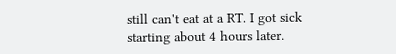still can't eat at a RT. I got sick starting about 4 hours later.